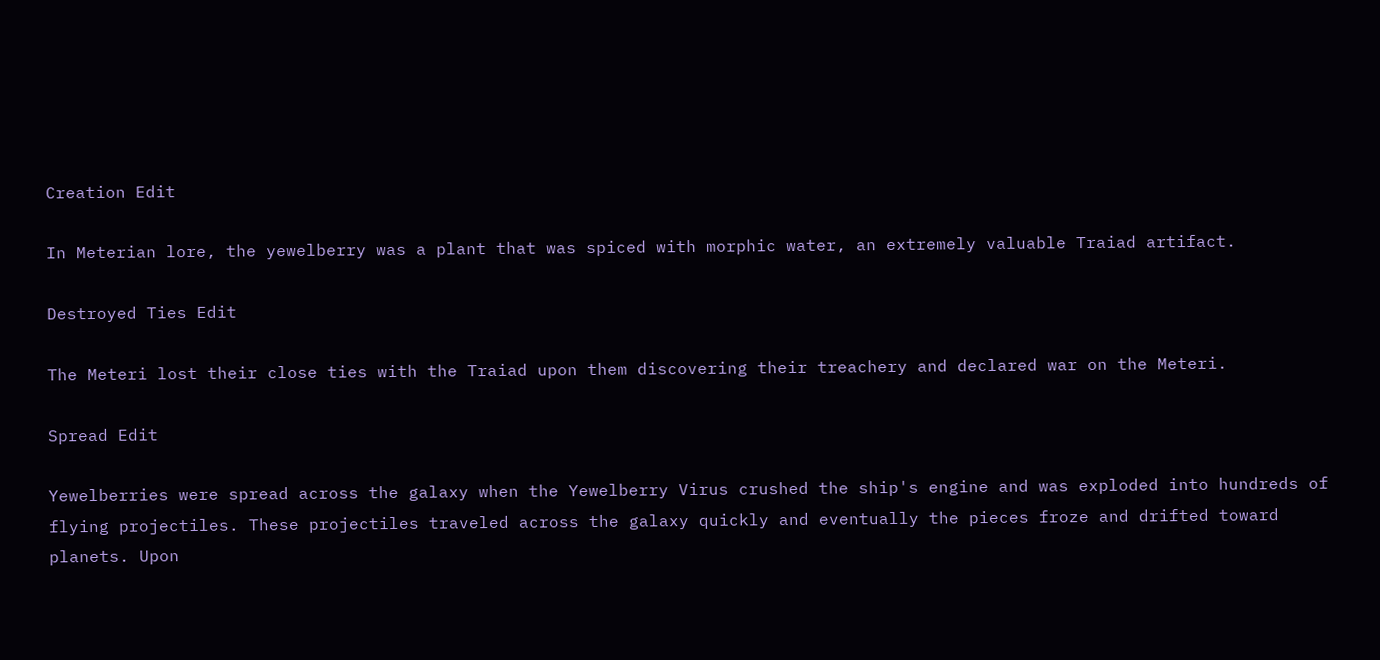Creation Edit

In Meterian lore, the yewelberry was a plant that was spiced with morphic water, an extremely valuable Traiad artifact.

Destroyed Ties Edit

The Meteri lost their close ties with the Traiad upon them discovering their treachery and declared war on the Meteri.

Spread Edit

Yewelberries were spread across the galaxy when the Yewelberry Virus crushed the ship's engine and was exploded into hundreds of flying projectiles. These projectiles traveled across the galaxy quickly and eventually the pieces froze and drifted toward planets. Upon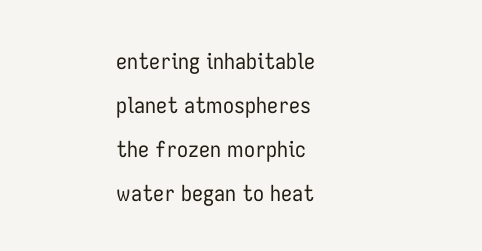entering inhabitable planet atmospheres the frozen morphic water began to heat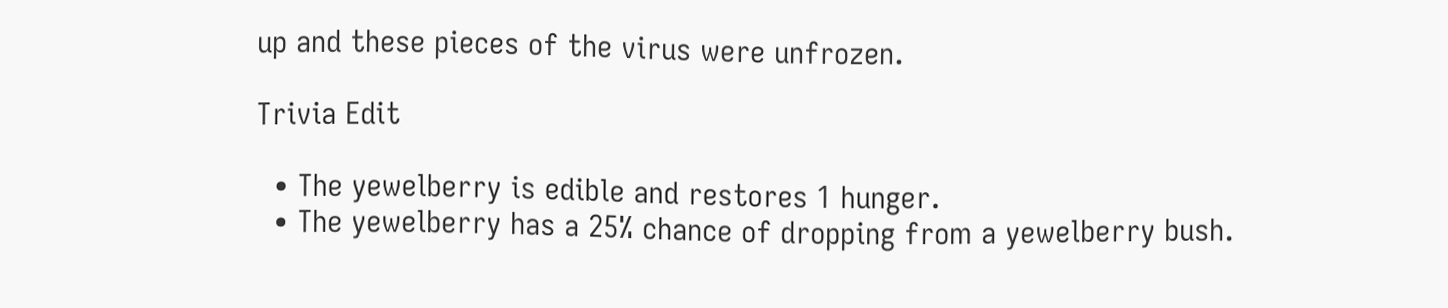up and these pieces of the virus were unfrozen.

Trivia Edit

  • The yewelberry is edible and restores 1 hunger.
  • The yewelberry has a 25% chance of dropping from a yewelberry bush.